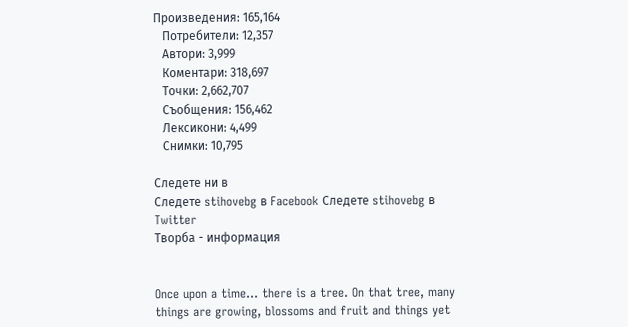Произведения: 165,164
   Потребители: 12,357
   Автори: 3,999
   Коментари: 318,697
   Точки: 2,662,707
   Съобщения: 156,462
   Лексикони: 4,499
   Снимки: 10,795

Следете ни в
Следете stihovebg в Facebook Следете stihovebg в Twitter
Творба - информация


Once upon a time… there is a tree. On that tree, many things are growing, blossoms and fruit and things yet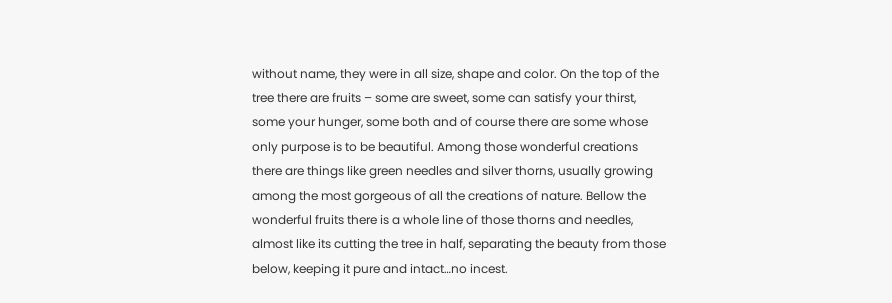without name, they were in all size, shape and color. On the top of the tree there are fruits – some are sweet, some can satisfy your thirst, some your hunger, some both and of course there are some whose only purpose is to be beautiful. Among those wonderful creations there are things like green needles and silver thorns, usually growing among the most gorgeous of all the creations of nature. Bellow the wonderful fruits there is a whole line of those thorns and needles, almost like its cutting the tree in half, separating the beauty from those below, keeping it pure and intact…no incest.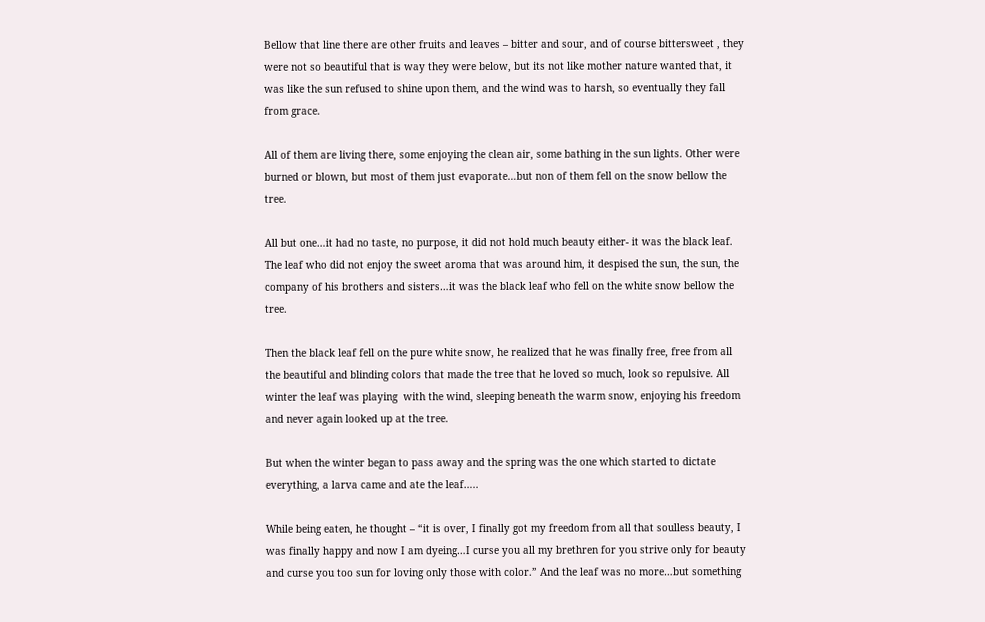Bellow that line there are other fruits and leaves – bitter and sour, and of course bittersweet , they were not so beautiful that is way they were below, but its not like mother nature wanted that, it was like the sun refused to shine upon them, and the wind was to harsh, so eventually they fall from grace.

All of them are living there, some enjoying the clean air, some bathing in the sun lights. Other were burned or blown, but most of them just evaporate…but non of them fell on the snow bellow the tree.

All but one…it had no taste, no purpose, it did not hold much beauty either- it was the black leaf. The leaf who did not enjoy the sweet aroma that was around him, it despised the sun, the sun, the company of his brothers and sisters…it was the black leaf who fell on the white snow bellow the tree.

Then the black leaf fell on the pure white snow, he realized that he was finally free, free from all the beautiful and blinding colors that made the tree that he loved so much, look so repulsive. All winter the leaf was playing  with the wind, sleeping beneath the warm snow, enjoying his freedom and never again looked up at the tree.

But when the winter began to pass away and the spring was the one which started to dictate everything, a larva came and ate the leaf…..

While being eaten, he thought – “it is over, I finally got my freedom from all that soulless beauty, I was finally happy and now I am dyeing…I curse you all my brethren for you strive only for beauty and curse you too sun for loving only those with color.” And the leaf was no more…but something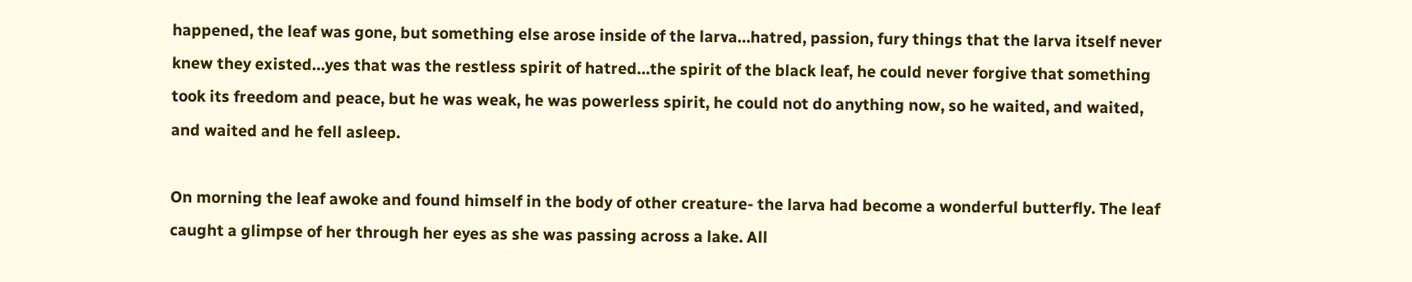happened, the leaf was gone, but something else arose inside of the larva…hatred, passion, fury things that the larva itself never knew they existed…yes that was the restless spirit of hatred…the spirit of the black leaf, he could never forgive that something took its freedom and peace, but he was weak, he was powerless spirit, he could not do anything now, so he waited, and waited, and waited and he fell asleep.

On morning the leaf awoke and found himself in the body of other creature- the larva had become a wonderful butterfly. The leaf caught a glimpse of her through her eyes as she was passing across a lake. All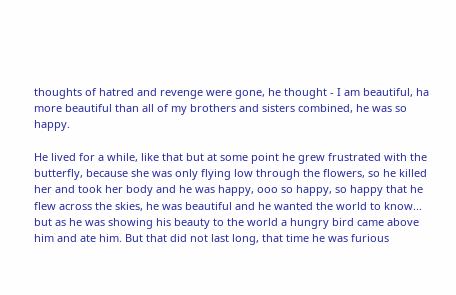thoughts of hatred and revenge were gone, he thought - I am beautiful, ha more beautiful than all of my brothers and sisters combined, he was so happy.

He lived for a while, like that but at some point he grew frustrated with the butterfly, because she was only flying low through the flowers, so he killed her and took her body and he was happy, ooo so happy, so happy that he flew across the skies, he was beautiful and he wanted the world to know... but as he was showing his beauty to the world a hungry bird came above him and ate him. But that did not last long, that time he was furious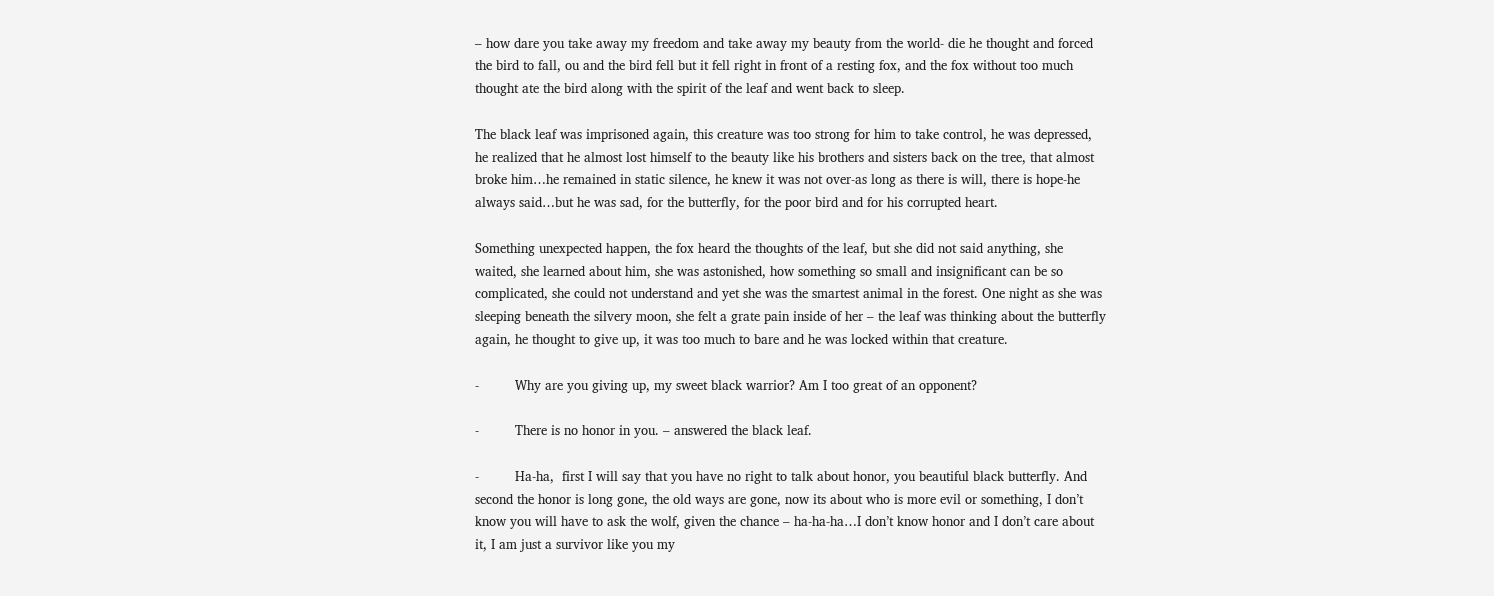– how dare you take away my freedom and take away my beauty from the world- die he thought and forced the bird to fall, ou and the bird fell but it fell right in front of a resting fox, and the fox without too much thought ate the bird along with the spirit of the leaf and went back to sleep.

The black leaf was imprisoned again, this creature was too strong for him to take control, he was depressed, he realized that he almost lost himself to the beauty like his brothers and sisters back on the tree, that almost broke him…he remained in static silence, he knew it was not over-as long as there is will, there is hope-he always said…but he was sad, for the butterfly, for the poor bird and for his corrupted heart.

Something unexpected happen, the fox heard the thoughts of the leaf, but she did not said anything, she waited, she learned about him, she was astonished, how something so small and insignificant can be so complicated, she could not understand and yet she was the smartest animal in the forest. One night as she was sleeping beneath the silvery moon, she felt a grate pain inside of her – the leaf was thinking about the butterfly again, he thought to give up, it was too much to bare and he was locked within that creature.

-         Why are you giving up, my sweet black warrior? Am I too great of an opponent?

-         There is no honor in you. – answered the black leaf.

-         Ha-ha,  first I will say that you have no right to talk about honor, you beautiful black butterfly. And second the honor is long gone, the old ways are gone, now its about who is more evil or something, I don’t know you will have to ask the wolf, given the chance – ha-ha-ha…I don’t know honor and I don’t care about it, I am just a survivor like you my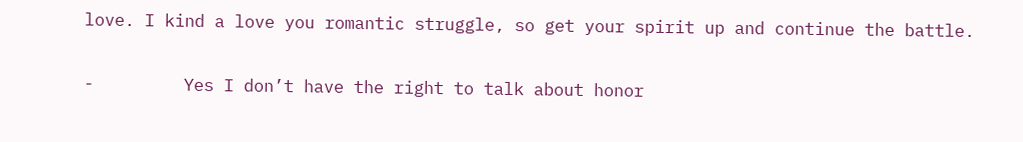love. I kind a love you romantic struggle, so get your spirit up and continue the battle.

-         Yes I don’t have the right to talk about honor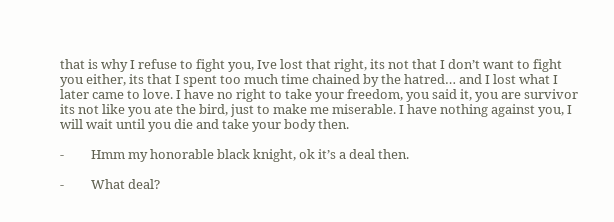that is why I refuse to fight you, Ive lost that right, its not that I don’t want to fight you either, its that I spent too much time chained by the hatred… and I lost what I later came to love. I have no right to take your freedom, you said it, you are survivor its not like you ate the bird, just to make me miserable. I have nothing against you, I will wait until you die and take your body then.

-         Hmm my honorable black knight, ok it’s a deal then.

-         What deal?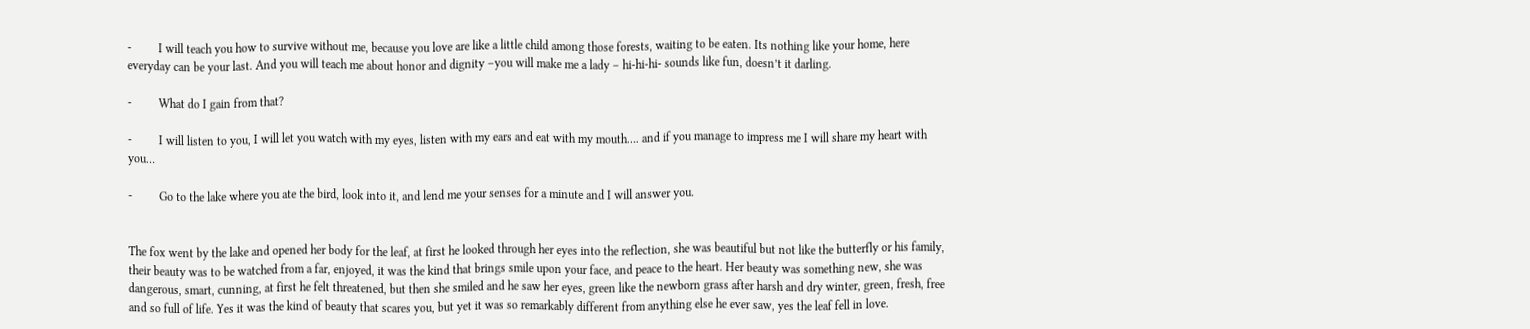-         I will teach you how to survive without me, because you love are like a little child among those forests, waiting to be eaten. Its nothing like your home, here everyday can be your last. And you will teach me about honor and dignity –you will make me a lady – hi-hi-hi- sounds like fun, doesn’t it darling.

-         What do I gain from that?

-         I will listen to you, I will let you watch with my eyes, listen with my ears and eat with my mouth…. and if you manage to impress me I will share my heart with you…

-         Go to the lake where you ate the bird, look into it, and lend me your senses for a minute and I will answer you.


The fox went by the lake and opened her body for the leaf, at first he looked through her eyes into the reflection, she was beautiful but not like the butterfly or his family, their beauty was to be watched from a far, enjoyed, it was the kind that brings smile upon your face, and peace to the heart. Her beauty was something new, she was dangerous, smart, cunning, at first he felt threatened, but then she smiled and he saw her eyes, green like the newborn grass after harsh and dry winter, green, fresh, free and so full of life. Yes it was the kind of beauty that scares you, but yet it was so remarkably different from anything else he ever saw, yes the leaf fell in love.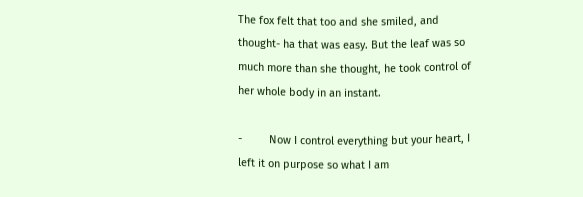The fox felt that too and she smiled, and thought- ha that was easy. But the leaf was so much more than she thought, he took control of her whole body in an instant.

-         Now I control everything but your heart, I left it on purpose so what I am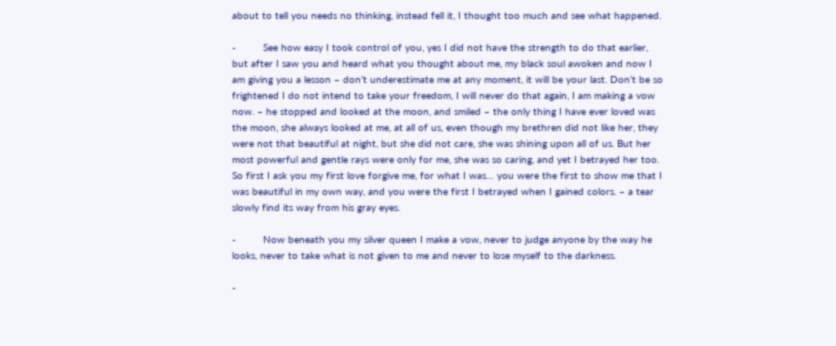about to tell you needs no thinking, instead fell it, I thought too much and see what happened.

-         See how easy I took control of you, yes I did not have the strength to do that earlier, but after I saw you and heard what you thought about me, my black soul awoken and now I am giving you a lesson – don’t underestimate me at any moment, it will be your last. Don’t be so frightened I do not intend to take your freedom, I will never do that again, I am making a vow now. – he stopped and looked at the moon, and smiled – the only thing I have ever loved was the moon, she always looked at me, at all of us, even though my brethren did not like her, they were not that beautiful at night, but she did not care, she was shining upon all of us. But her most powerful and gentle rays were only for me, she was so caring, and yet I betrayed her too. So first I ask you my first love forgive me, for what I was… you were the first to show me that I was beautiful in my own way, and you were the first I betrayed when I gained colors. – a tear slowly find its way from his gray eyes.

-         Now beneath you my silver queen I make a vow, never to judge anyone by the way he looks, never to take what is not given to me and never to lose myself to the darkness.

-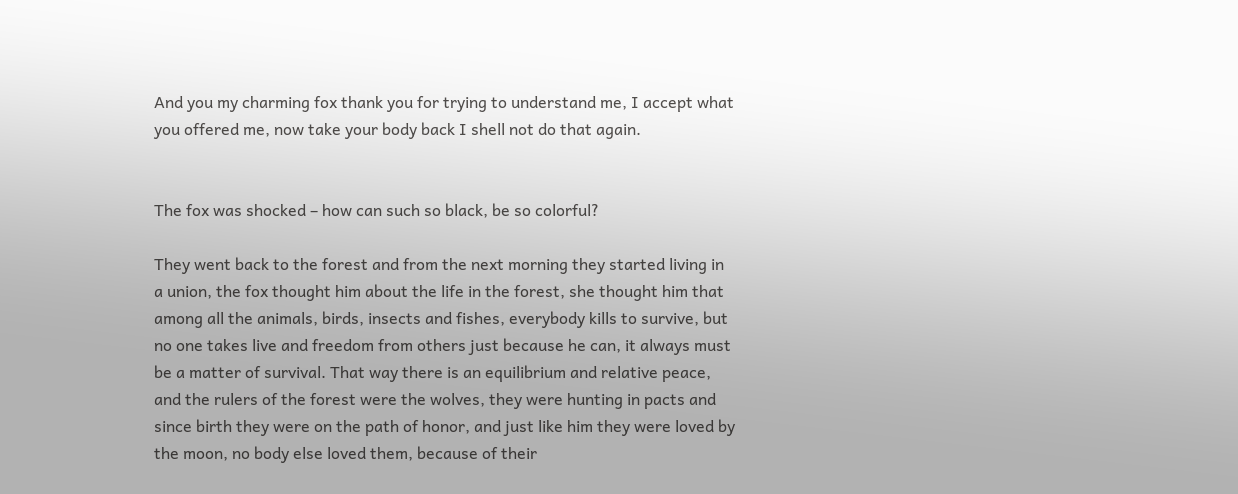And you my charming fox thank you for trying to understand me, I accept what you offered me, now take your body back I shell not do that again.


The fox was shocked – how can such so black, be so colorful?

They went back to the forest and from the next morning they started living in a union, the fox thought him about the life in the forest, she thought him that among all the animals, birds, insects and fishes, everybody kills to survive, but no one takes live and freedom from others just because he can, it always must be a matter of survival. That way there is an equilibrium and relative peace, and the rulers of the forest were the wolves, they were hunting in pacts and since birth they were on the path of honor, and just like him they were loved by the moon, no body else loved them, because of their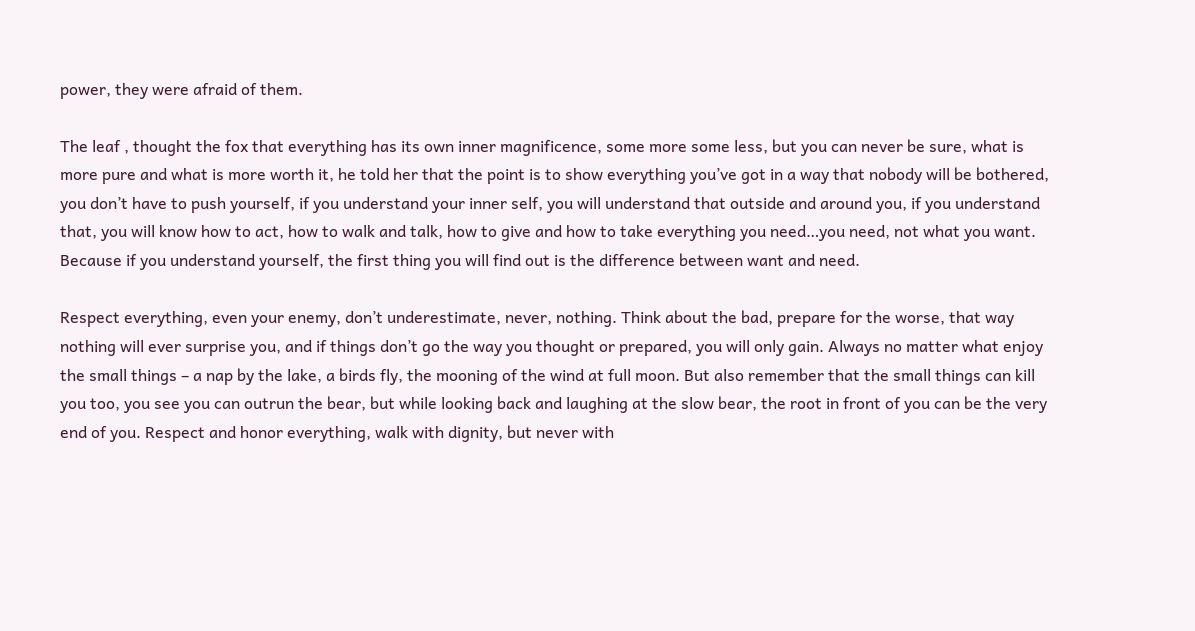power, they were afraid of them.

The leaf , thought the fox that everything has its own inner magnificence, some more some less, but you can never be sure, what is more pure and what is more worth it, he told her that the point is to show everything you’ve got in a way that nobody will be bothered, you don’t have to push yourself, if you understand your inner self, you will understand that outside and around you, if you understand that, you will know how to act, how to walk and talk, how to give and how to take everything you need…you need, not what you want. Because if you understand yourself, the first thing you will find out is the difference between want and need.

Respect everything, even your enemy, don’t underestimate, never, nothing. Think about the bad, prepare for the worse, that way nothing will ever surprise you, and if things don’t go the way you thought or prepared, you will only gain. Always no matter what enjoy the small things – a nap by the lake, a birds fly, the mooning of the wind at full moon. But also remember that the small things can kill you too, you see you can outrun the bear, but while looking back and laughing at the slow bear, the root in front of you can be the very end of you. Respect and honor everything, walk with dignity, but never with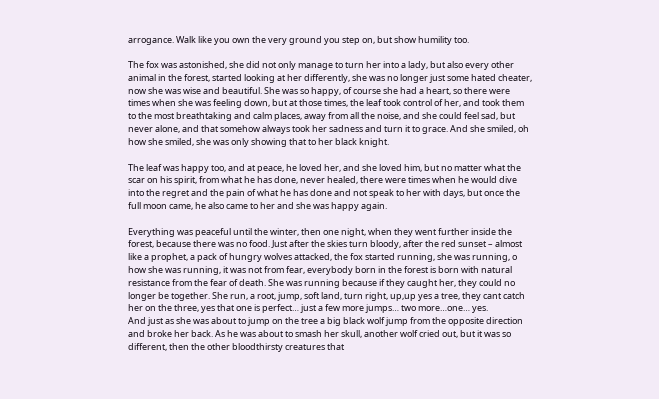arrogance. Walk like you own the very ground you step on, but show humility too.

The fox was astonished, she did not only manage to turn her into a lady, but also every other animal in the forest, started looking at her differently, she was no longer just some hated cheater, now she was wise and beautiful. She was so happy, of course she had a heart, so there were times when she was feeling down, but at those times, the leaf took control of her, and took them to the most breathtaking and calm places, away from all the noise, and she could feel sad, but never alone, and that somehow always took her sadness and turn it to grace. And she smiled, oh how she smiled, she was only showing that to her black knight.

The leaf was happy too, and at peace, he loved her, and she loved him, but no matter what the scar on his spirit, from what he has done, never healed, there were times when he would dive into the regret and the pain of what he has done and not speak to her with days, but once the full moon came, he also came to her and she was happy again.

Everything was peaceful until the winter, then one night, when they went further inside the forest, because there was no food. Just after the skies turn bloody, after the red sunset – almost like a prophet, a pack of hungry wolves attacked, the fox started running, she was running, o how she was running, it was not from fear, everybody born in the forest is born with natural resistance from the fear of death. She was running because if they caught her, they could no longer be together. She run, a root, jump, soft land, turn right, up,up yes a tree, they cant catch her on the three, yes that one is perfect… just a few more jumps… two more…one… yes.
And just as she was about to jump on the tree a big black wolf jump from the opposite direction and broke her back. As he was about to smash her skull, another wolf cried out, but it was so different, then the other bloodthirsty creatures that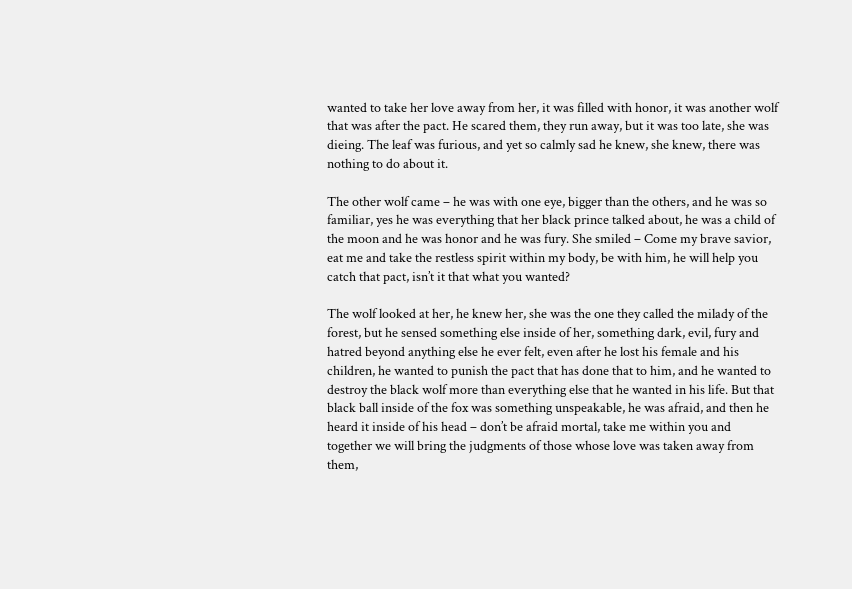wanted to take her love away from her, it was filled with honor, it was another wolf that was after the pact. He scared them, they run away, but it was too late, she was dieing. The leaf was furious, and yet so calmly sad he knew, she knew, there was nothing to do about it.

The other wolf came – he was with one eye, bigger than the others, and he was so familiar, yes he was everything that her black prince talked about, he was a child of the moon and he was honor and he was fury. She smiled – Come my brave savior, eat me and take the restless spirit within my body, be with him, he will help you catch that pact, isn’t it that what you wanted?

The wolf looked at her, he knew her, she was the one they called the milady of the forest, but he sensed something else inside of her, something dark, evil, fury and hatred beyond anything else he ever felt, even after he lost his female and his children, he wanted to punish the pact that has done that to him, and he wanted to destroy the black wolf more than everything else that he wanted in his life. But that black ball inside of the fox was something unspeakable, he was afraid, and then he heard it inside of his head – don’t be afraid mortal, take me within you and together we will bring the judgments of those whose love was taken away from them,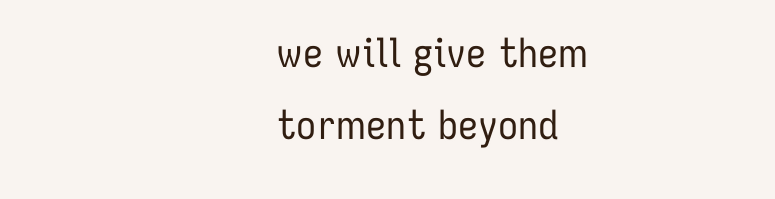we will give them torment beyond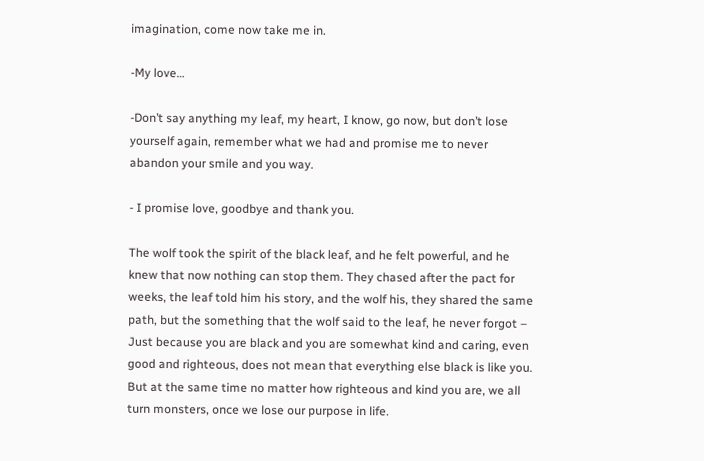imagination, come now take me in.

-My love…

-Don’t say anything my leaf, my heart, I know, go now, but don’t lose yourself again, remember what we had and promise me to never abandon your smile and you way.

- I promise love, goodbye and thank you.

The wolf took the spirit of the black leaf, and he felt powerful, and he knew that now nothing can stop them. They chased after the pact for weeks, the leaf told him his story, and the wolf his, they shared the same path, but the something that the wolf said to the leaf, he never forgot – Just because you are black and you are somewhat kind and caring, even good and righteous, does not mean that everything else black is like you. But at the same time no matter how righteous and kind you are, we all turn monsters, once we lose our purpose in life.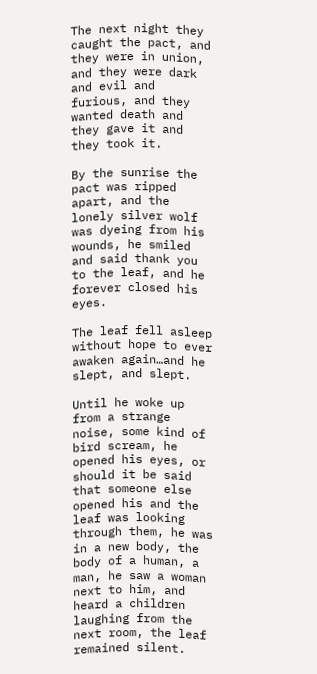The next night they caught the pact, and they were in union, and they were dark and evil and furious, and they wanted death and they gave it and they took it.

By the sunrise the pact was ripped apart, and the lonely silver wolf was dyeing from his wounds, he smiled and said thank you to the leaf, and he forever closed his eyes.

The leaf fell asleep without hope to ever awaken again…and he slept, and slept.

Until he woke up from a strange noise, some kind of bird scream, he opened his eyes, or should it be said that someone else opened his and the leaf was looking through them, he was in a new body, the body of a human, a man, he saw a woman next to him, and heard a children laughing from the next room, the leaf remained silent.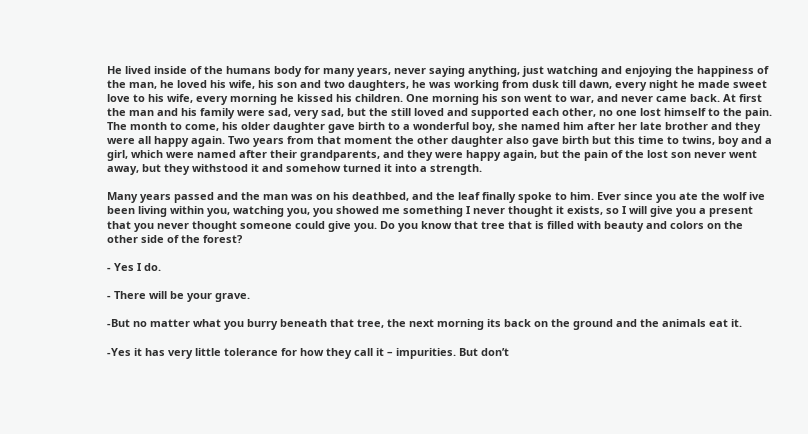He lived inside of the humans body for many years, never saying anything, just watching and enjoying the happiness of the man, he loved his wife, his son and two daughters, he was working from dusk till dawn, every night he made sweet love to his wife, every morning he kissed his children. One morning his son went to war, and never came back. At first the man and his family were sad, very sad, but the still loved and supported each other, no one lost himself to the pain. The month to come, his older daughter gave birth to a wonderful boy, she named him after her late brother and they were all happy again. Two years from that moment the other daughter also gave birth but this time to twins, boy and a girl, which were named after their grandparents, and they were happy again, but the pain of the lost son never went away, but they withstood it and somehow turned it into a strength.

Many years passed and the man was on his deathbed, and the leaf finally spoke to him. Ever since you ate the wolf ive been living within you, watching you, you showed me something I never thought it exists, so I will give you a present that you never thought someone could give you. Do you know that tree that is filled with beauty and colors on the other side of the forest?

- Yes I do.

- There will be your grave.

-But no matter what you burry beneath that tree, the next morning its back on the ground and the animals eat it.

-Yes it has very little tolerance for how they call it – impurities. But don’t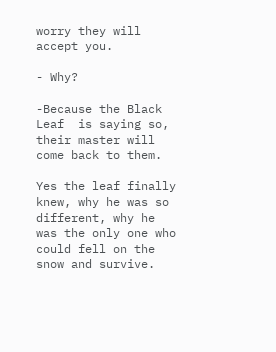worry they will accept you.

- Why?

-Because the Black Leaf  is saying so, their master will come back to them.

Yes the leaf finally knew, why he was so different, why he was the only one who could fell on the snow and survive.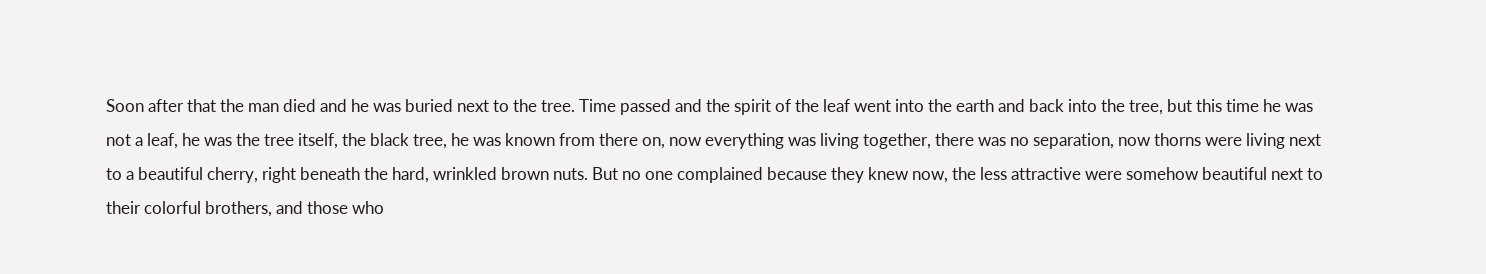Soon after that the man died and he was buried next to the tree. Time passed and the spirit of the leaf went into the earth and back into the tree, but this time he was not a leaf, he was the tree itself, the black tree, he was known from there on, now everything was living together, there was no separation, now thorns were living next to a beautiful cherry, right beneath the hard, wrinkled brown nuts. But no one complained because they knew now, the less attractive were somehow beautiful next to their colorful brothers, and those who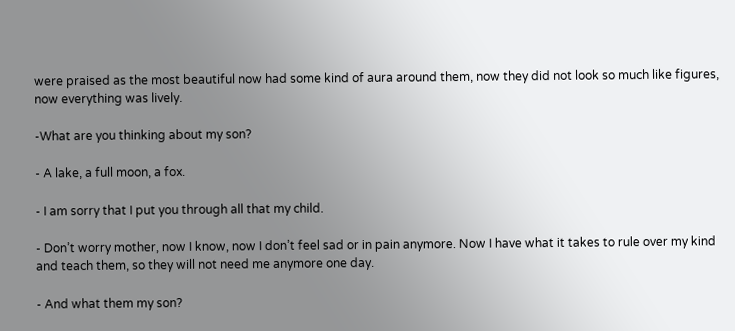were praised as the most beautiful now had some kind of aura around them, now they did not look so much like figures, now everything was lively.

-What are you thinking about my son?

- A lake, a full moon, a fox.

- I am sorry that I put you through all that my child.

- Don’t worry mother, now I know, now I don’t feel sad or in pain anymore. Now I have what it takes to rule over my kind and teach them, so they will not need me anymore one day.

- And what them my son?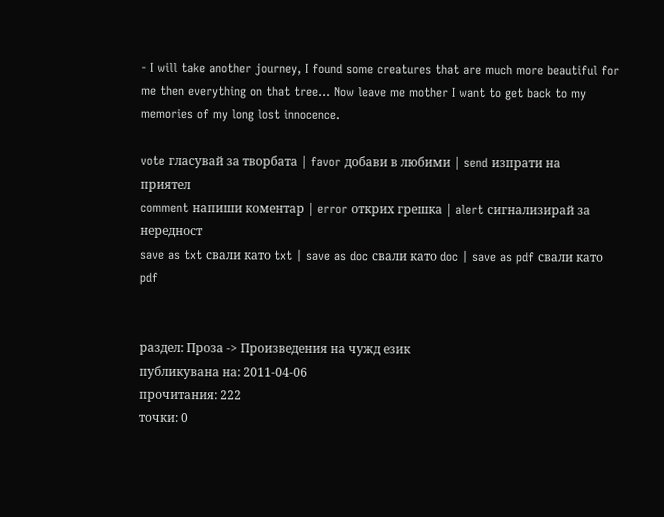- I will take another journey, I found some creatures that are much more beautiful for me then everything on that tree… Now leave me mother I want to get back to my memories of my long lost innocence.

vote гласувай за творбата | favor добави в любими | send изпрати на приятел
comment напиши коментар | error открих грешка | alert сигнализирай за нередност
save as txt свали като txt | save as doc свали като doc | save as pdf свали като pdf


раздел: Проза -> Произведения на чужд език
публикувана на: 2011-04-06
прочитания: 222
точки: 0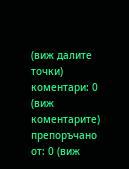(виж далите точки)
коментари: 0 (виж коментарите)
препоръчано от: 0 (виж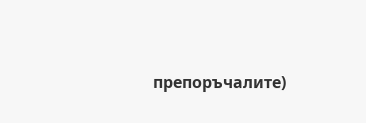препоръчалите)